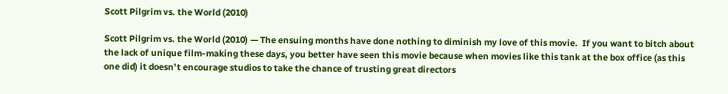Scott Pilgrim vs. the World (2010)

Scott Pilgrim vs. the World (2010) — The ensuing months have done nothing to diminish my love of this movie.  If you want to bitch about the lack of unique film-making these days, you better have seen this movie because when movies like this tank at the box office (as this one did) it doesn’t encourage studios to take the chance of trusting great directors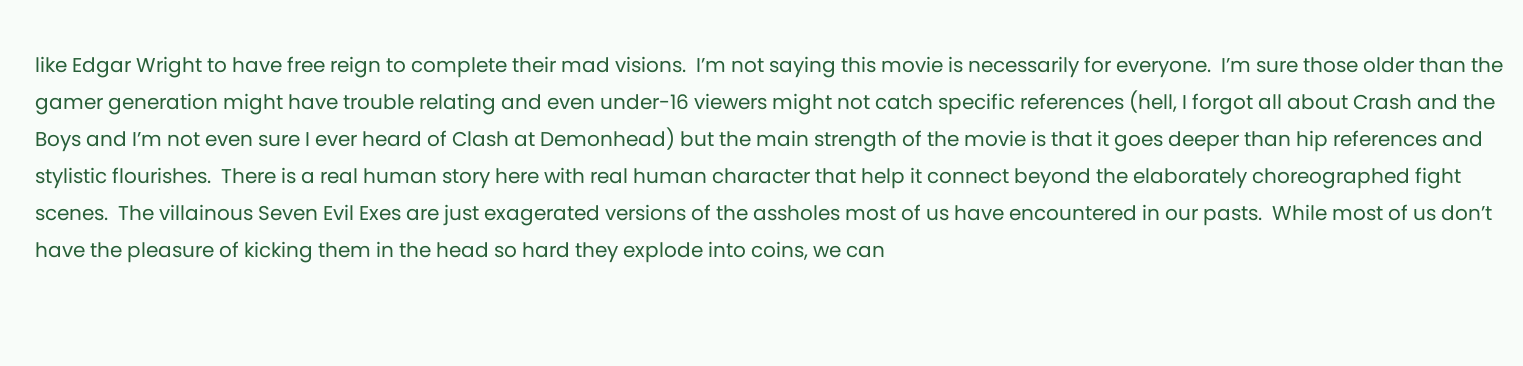like Edgar Wright to have free reign to complete their mad visions.  I’m not saying this movie is necessarily for everyone.  I’m sure those older than the gamer generation might have trouble relating and even under-16 viewers might not catch specific references (hell, I forgot all about Crash and the Boys and I’m not even sure I ever heard of Clash at Demonhead) but the main strength of the movie is that it goes deeper than hip references and stylistic flourishes.  There is a real human story here with real human character that help it connect beyond the elaborately choreographed fight scenes.  The villainous Seven Evil Exes are just exagerated versions of the assholes most of us have encountered in our pasts.  While most of us don’t have the pleasure of kicking them in the head so hard they explode into coins, we can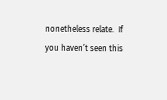nonetheless relate.  If you haven’t seen this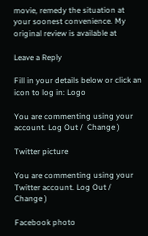movie, remedy the situation at your soonest convenience. My original review is available at

Leave a Reply

Fill in your details below or click an icon to log in: Logo

You are commenting using your account. Log Out /  Change )

Twitter picture

You are commenting using your Twitter account. Log Out /  Change )

Facebook photo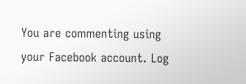You are commenting using your Facebook account. Log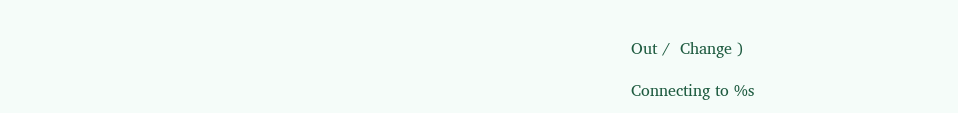Out /  Change )

Connecting to %s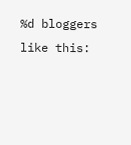%d bloggers like this: